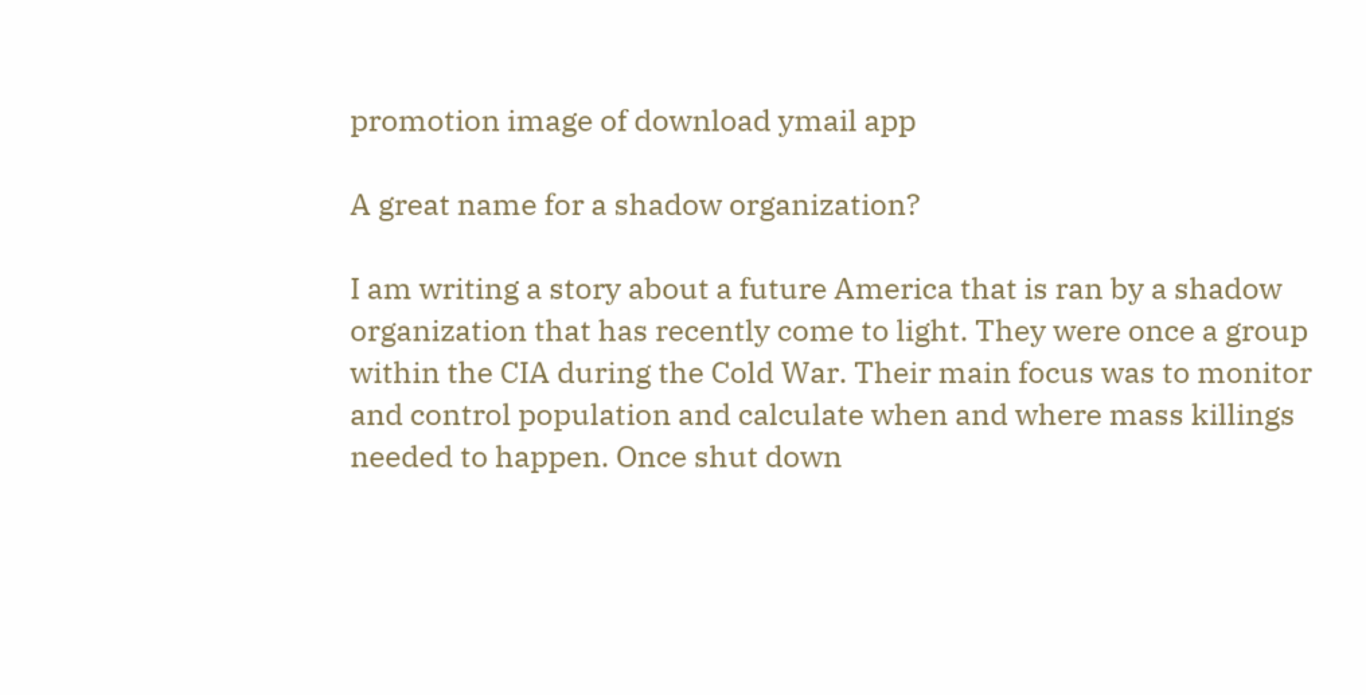promotion image of download ymail app

A great name for a shadow organization?

I am writing a story about a future America that is ran by a shadow organization that has recently come to light. They were once a group within the CIA during the Cold War. Their main focus was to monitor and control population and calculate when and where mass killings needed to happen. Once shut down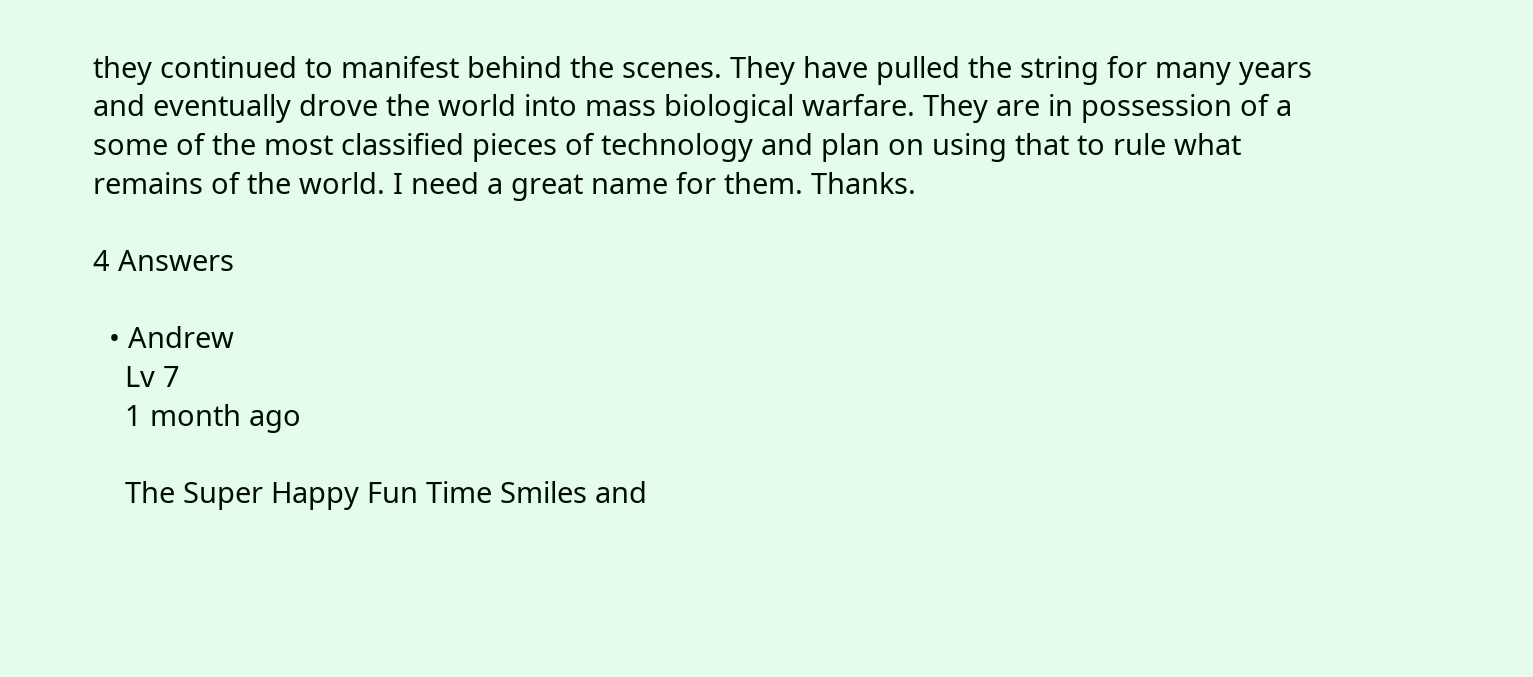they continued to manifest behind the scenes. They have pulled the string for many years and eventually drove the world into mass biological warfare. They are in possession of a some of the most classified pieces of technology and plan on using that to rule what remains of the world. I need a great name for them. Thanks.

4 Answers

  • Andrew
    Lv 7
    1 month ago

    The Super Happy Fun Time Smiles and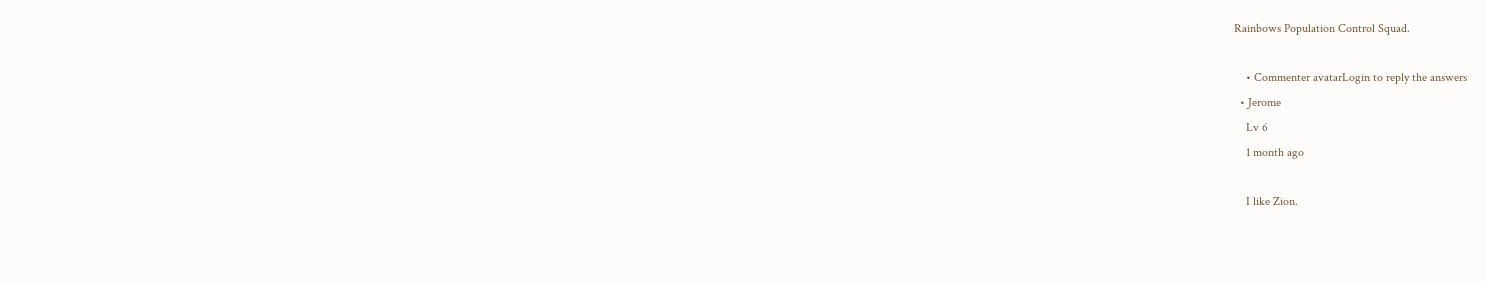Rainbows Population Control Squad.

    • Commenter avatarLogin to reply the answers
  • Jerome
    Lv 6
    1 month ago

    I like Zion.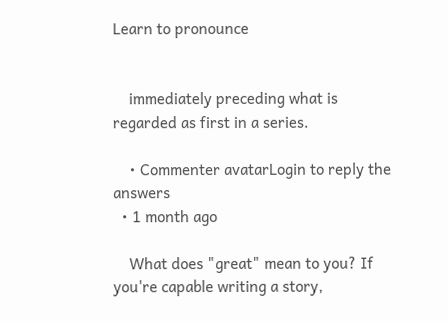Learn to pronounce


    immediately preceding what is regarded as first in a series.

    • Commenter avatarLogin to reply the answers
  • 1 month ago

    What does "great" mean to you? If you're capable writing a story,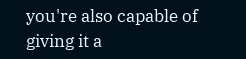you're also capable of giving it a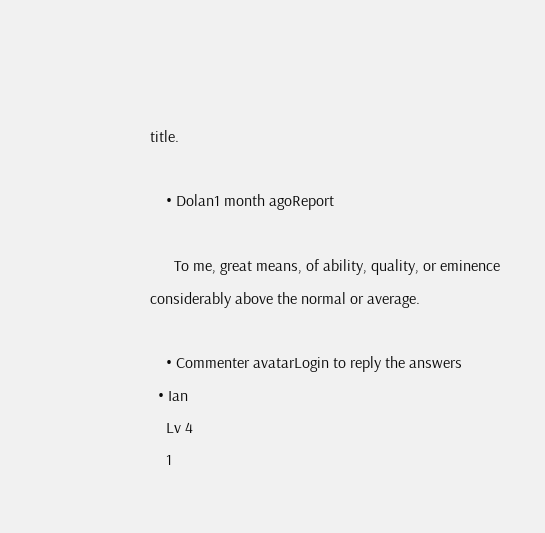title.

    • Dolan1 month agoReport

      To me, great means, of ability, quality, or eminence considerably above the normal or average.

    • Commenter avatarLogin to reply the answers
  • Ian
    Lv 4
    1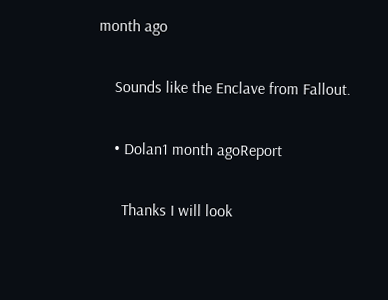month ago

    Sounds like the Enclave from Fallout.

    • Dolan1 month agoReport

      Thanks I will look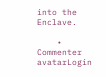into the Enclave.

    • Commenter avatarLogin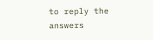to reply the answers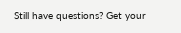Still have questions? Get your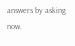answers by asking now.